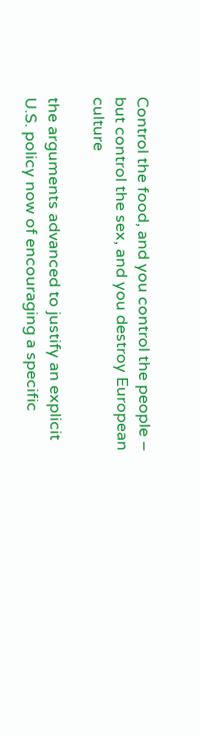Control the food, and you control the people – but control the sex, and you destroy European culture

the arguments advanced to justify an explicit U.S. policy now of encouraging a specific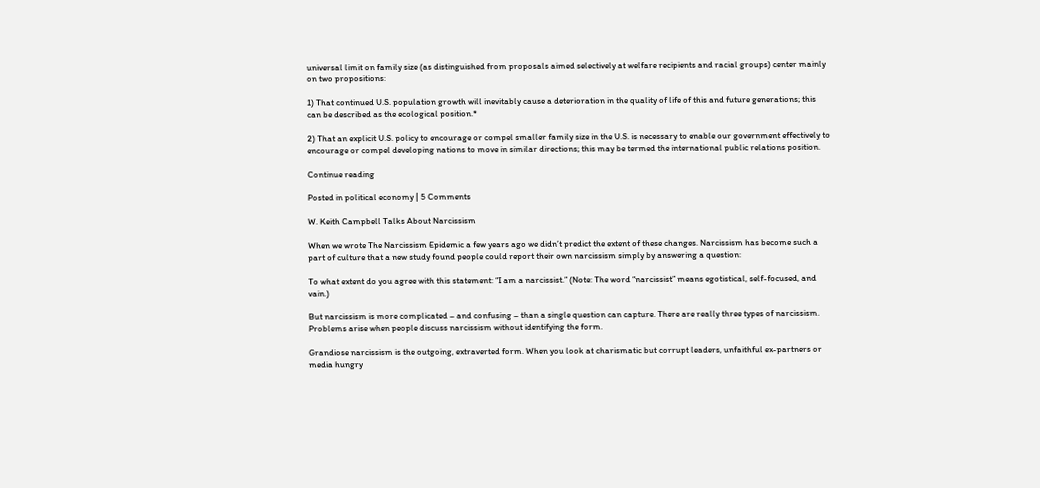universal limit on family size (as distinguished from proposals aimed selectively at welfare recipients and racial groups) center mainly on two propositions:

1) That continued U.S. population growth will inevitably cause a deterioration in the quality of life of this and future generations; this can be described as the ecological position.*

2) That an explicit U.S. policy to encourage or compel smaller family size in the U.S. is necessary to enable our government effectively to encourage or compel developing nations to move in similar directions; this may be termed the international public relations position.

Continue reading

Posted in political economy | 5 Comments

W. Keith Campbell Talks About Narcissism

When we wrote The Narcissism Epidemic a few years ago we didn’t predict the extent of these changes. Narcissism has become such a part of culture that a new study found people could report their own narcissism simply by answering a question:

To what extent do you agree with this statement: “I am a narcissist.” (Note: The word “narcissist” means egotistical, self-focused, and vain.)

But narcissism is more complicated – and confusing – than a single question can capture. There are really three types of narcissism. Problems arise when people discuss narcissism without identifying the form.

Grandiose narcissism is the outgoing, extraverted form. When you look at charismatic but corrupt leaders, unfaithful ex-partners or media hungry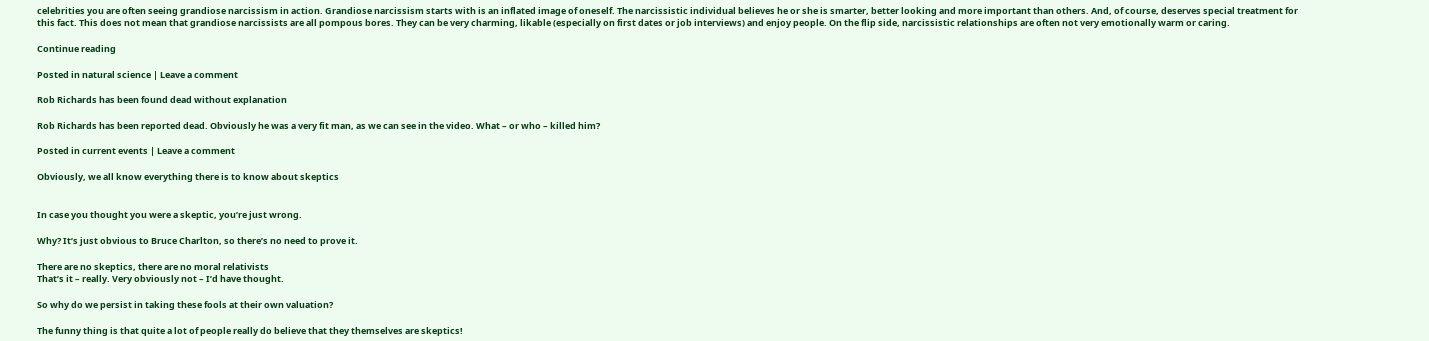celebrities you are often seeing grandiose narcissism in action. Grandiose narcissism starts with is an inflated image of oneself. The narcissistic individual believes he or she is smarter, better looking and more important than others. And, of course, deserves special treatment for this fact. This does not mean that grandiose narcissists are all pompous bores. They can be very charming, likable (especially on first dates or job interviews) and enjoy people. On the flip side, narcissistic relationships are often not very emotionally warm or caring.

Continue reading

Posted in natural science | Leave a comment

Rob Richards has been found dead without explanation

Rob Richards has been reported dead. Obviously he was a very fit man, as we can see in the video. What – or who – killed him?

Posted in current events | Leave a comment

Obviously, we all know everything there is to know about skeptics


In case you thought you were a skeptic, you’re just wrong.

Why? It’s just obvious to Bruce Charlton, so there’s no need to prove it.

There are no skeptics, there are no moral relativists
That’s it – really. Very obviously not – I’d have thought.

So why do we persist in taking these fools at their own valuation?

The funny thing is that quite a lot of people really do believe that they themselves are skeptics!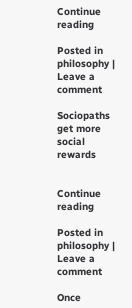Continue reading

Posted in philosophy | Leave a comment

Sociopaths get more social rewards


Continue reading

Posted in philosophy | Leave a comment

Once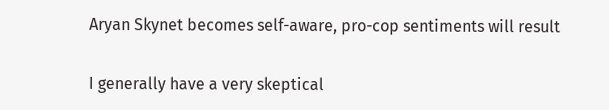Aryan Skynet becomes self-aware, pro-cop sentiments will result

I generally have a very skeptical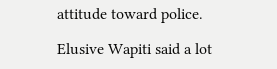attitude toward police.

Elusive Wapiti said a lot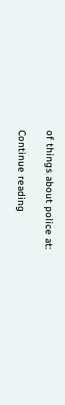of things about police at:

Continue reading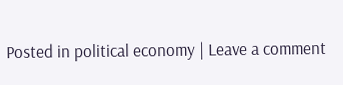Posted in political economy | Leave a comment